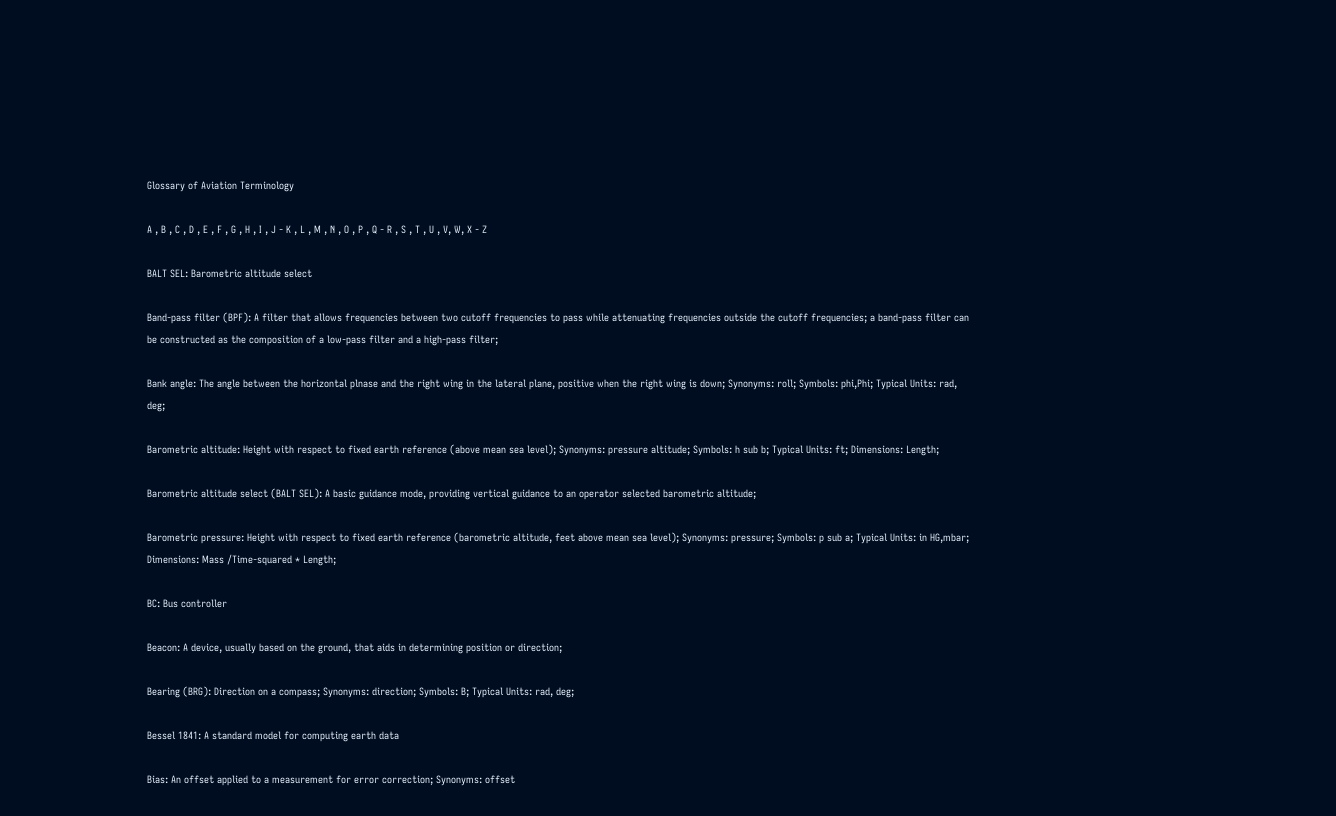Glossary of Aviation Terminology

A , B , C , D , E , F , G , H , I , J - K , L , M , N , O , P , Q - R , S , T , U , V, W, X - Z

BALT SEL: Barometric altitude select

Band-pass filter (BPF): A filter that allows frequencies between two cutoff frequencies to pass while attenuating frequencies outside the cutoff frequencies; a band-pass filter can be constructed as the composition of a low-pass filter and a high-pass filter;

Bank angle: The angle between the horizontal plnase and the right wing in the lateral plane, positive when the right wing is down; Synonyms: roll; Symbols: phi,Phi; Typical Units: rad, deg;

Barometric altitude: Height with respect to fixed earth reference (above mean sea level); Synonyms: pressure altitude; Symbols: h sub b; Typical Units: ft; Dimensions: Length;

Barometric altitude select (BALT SEL): A basic guidance mode, providing vertical guidance to an operator selected barometric altitude;

Barometric pressure: Height with respect to fixed earth reference (barometric altitude, feet above mean sea level); Synonyms: pressure; Symbols: p sub a; Typical Units: in HG,mbar; Dimensions: Mass /Time-squared * Length;

BC: Bus controller

Beacon: A device, usually based on the ground, that aids in determining position or direction;

Bearing (BRG): Direction on a compass; Synonyms: direction; Symbols: B; Typical Units: rad, deg;

Bessel 1841: A standard model for computing earth data

Bias: An offset applied to a measurement for error correction; Synonyms: offset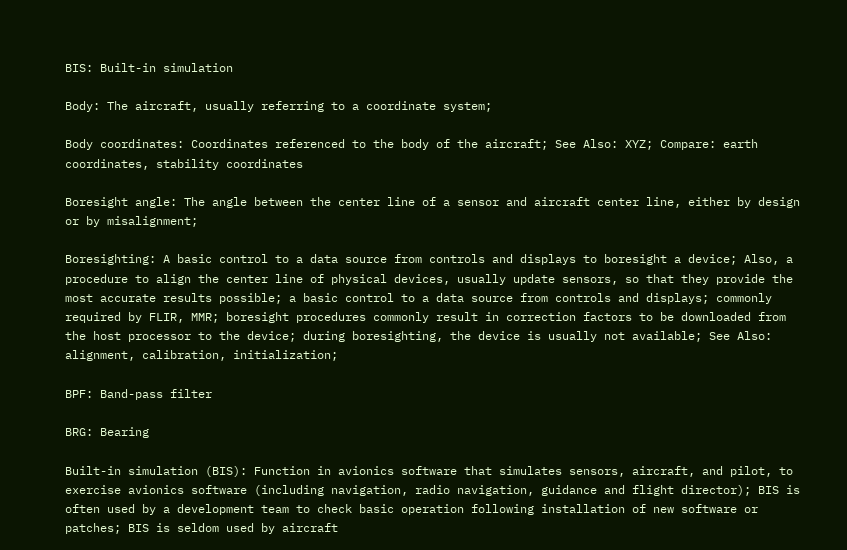BIS: Built-in simulation

Body: The aircraft, usually referring to a coordinate system;

Body coordinates: Coordinates referenced to the body of the aircraft; See Also: XYZ; Compare: earth coordinates, stability coordinates

Boresight angle: The angle between the center line of a sensor and aircraft center line, either by design or by misalignment;

Boresighting: A basic control to a data source from controls and displays to boresight a device; Also, a procedure to align the center line of physical devices, usually update sensors, so that they provide the most accurate results possible; a basic control to a data source from controls and displays; commonly required by FLIR, MMR; boresight procedures commonly result in correction factors to be downloaded from the host processor to the device; during boresighting, the device is usually not available; See Also: alignment, calibration, initialization;

BPF: Band-pass filter

BRG: Bearing

Built-in simulation (BIS): Function in avionics software that simulates sensors, aircraft, and pilot, to exercise avionics software (including navigation, radio navigation, guidance and flight director); BIS is often used by a development team to check basic operation following installation of new software or patches; BIS is seldom used by aircraft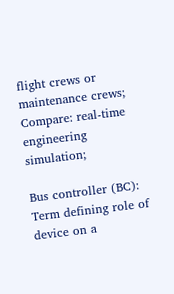flight crews or maintenance crews; Compare: real-time engineering simulation;

Bus controller (BC): Term defining role of device on a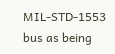MIL-STD-1553 bus as being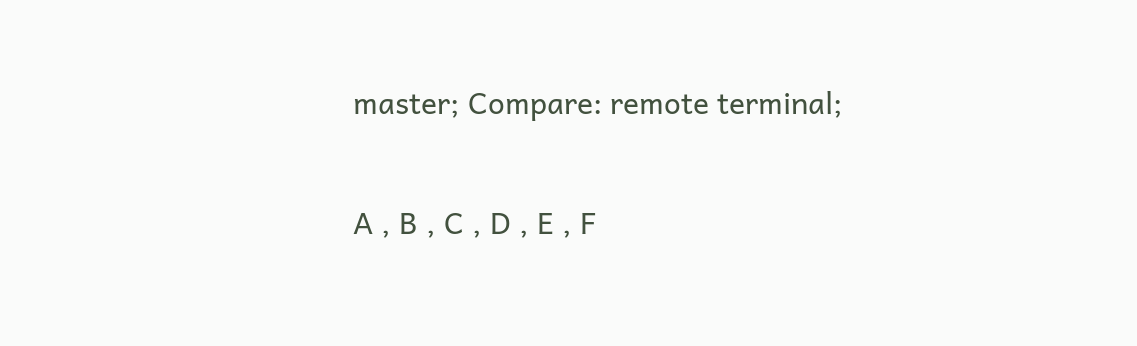master; Compare: remote terminal;

A , B , C , D , E , F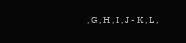, G , H , I , J - K , L ,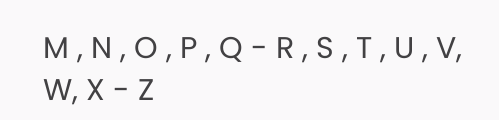M , N , O , P , Q - R , S , T , U , V, W, X - Z